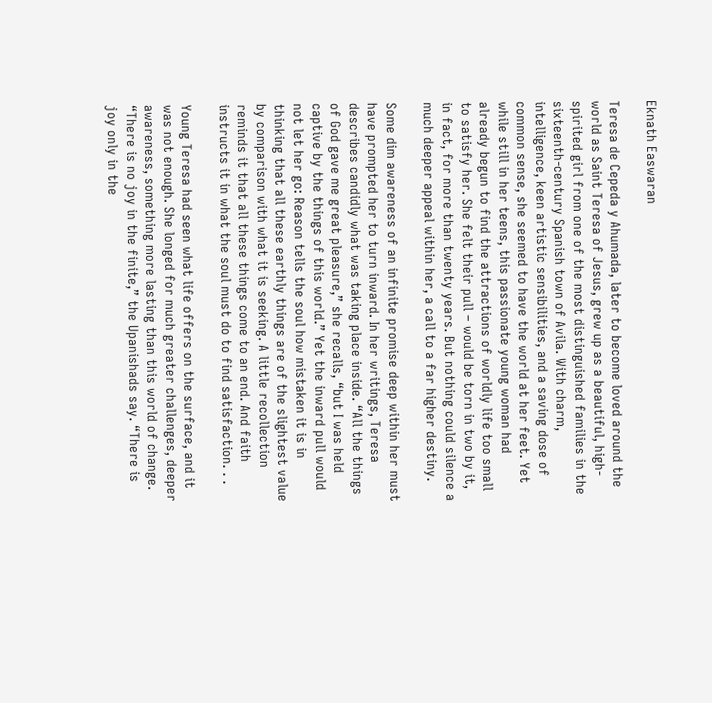Eknath Easwaran

Teresa de Cepeda y Ahumada, later to become loved around the world as Saint Teresa of Jesus, grew up as a beautiful, high-spirited girl from one of the most distinguished families in the sixteenth-century Spanish town of Avila. With charm, intelligence, keen artistic sensibilities, and a saving dose of common sense, she seemed to have the world at her feet. Yet while still in her teens, this passionate young woman had already begun to find the attractions of worldly life too small to satisfy her. She felt their pull – would be torn in two by it, in fact, for more than twenty years. But nothing could silence a much deeper appeal within her, a call to a far higher destiny.

Some dim awareness of an infinite promise deep within her must have prompted her to turn inward. In her writings, Teresa describes candidly what was taking place inside. “All the things of God gave me great pleasure,” she recalls, “but I was held captive by the things of this world.” Yet the inward pull would not let her go: Reason tells the soul how mistaken it is in thinking that all these earthly things are of the slightest value by comparison with what it is seeking. A little recollection reminds it that all these things come to an end. And faith instructs it in what the soul must do to find satisfaction. . .

Young Teresa had seen what life offers on the surface, and it was not enough. She longed for much greater challenges, deeper awareness, something more lasting than this world of change. “There is no joy in the finite,” the Upanishads say. “There is joy only in the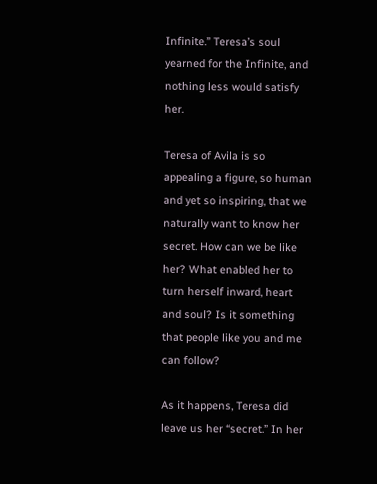Infinite.” Teresa’s soul yearned for the Infinite, and nothing less would satisfy her.

Teresa of Avila is so appealing a figure, so human and yet so inspiring, that we naturally want to know her secret. How can we be like her? What enabled her to turn herself inward, heart and soul? Is it something that people like you and me can follow?

As it happens, Teresa did leave us her “secret.” In her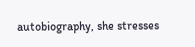autobiography, she stresses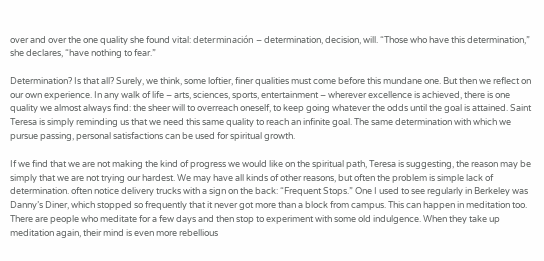over and over the one quality she found vital: determinación – determination, decision, will. “Those who have this determination,” she declares, “have nothing to fear.”

Determination? Is that all? Surely, we think, some loftier, finer qualities must come before this mundane one. But then we reflect on our own experience. In any walk of life – arts, sciences, sports, entertainment – wherever excellence is achieved, there is one quality we almost always find: the sheer will to overreach oneself, to keep going whatever the odds until the goal is attained. Saint Teresa is simply reminding us that we need this same quality to reach an infinite goal. The same determination with which we pursue passing, personal satisfactions can be used for spiritual growth.

If we find that we are not making the kind of progress we would like on the spiritual path, Teresa is suggesting, the reason may be simply that we are not trying our hardest. We may have all kinds of other reasons, but often the problem is simple lack of determination. often notice delivery trucks with a sign on the back: “Frequent Stops.” One I used to see regularly in Berkeley was Danny’s Diner, which stopped so frequently that it never got more than a block from campus. This can happen in meditation too. There are people who meditate for a few days and then stop to experiment with some old indulgence. When they take up meditation again, their mind is even more rebellious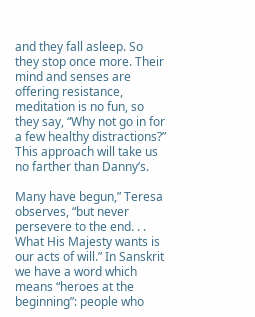and they fall asleep. So they stop once more. Their mind and senses are offering resistance, meditation is no fun, so they say, “Why not go in for a few healthy distractions?” This approach will take us no farther than Danny’s.

Many have begun,” Teresa observes, “but never persevere to the end. . . What His Majesty wants is our acts of will.” In Sanskrit we have a word which means “heroes at the beginning”: people who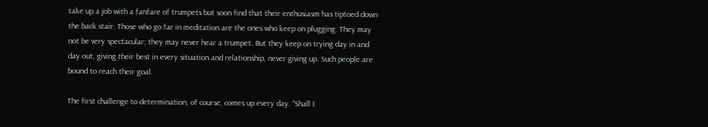take up a job with a fanfare of trumpets but soon find that their enthusiasm has tiptoed down the back stair. Those who go far in meditation are the ones who keep on plugging. They may not be very spectacular; they may never hear a trumpet. But they keep on trying day in and day out, giving their best in every situation and relationship, never giving up. Such people are bound to reach their goal.

The first challenge to determination, of course, comes up every day. “Shall I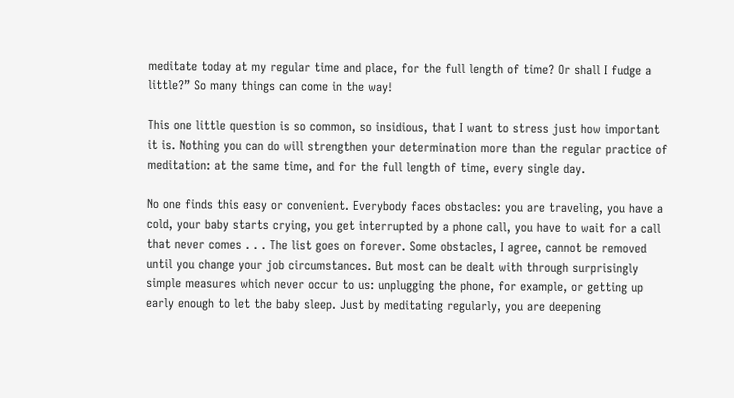meditate today at my regular time and place, for the full length of time? Or shall I fudge a little?” So many things can come in the way!

This one little question is so common, so insidious, that I want to stress just how important it is. Nothing you can do will strengthen your determination more than the regular practice of meditation: at the same time, and for the full length of time, every single day.

No one finds this easy or convenient. Everybody faces obstacles: you are traveling, you have a cold, your baby starts crying, you get interrupted by a phone call, you have to wait for a call that never comes . . . The list goes on forever. Some obstacles, I agree, cannot be removed until you change your job circumstances. But most can be dealt with through surprisingly simple measures which never occur to us: unplugging the phone, for example, or getting up early enough to let the baby sleep. Just by meditating regularly, you are deepening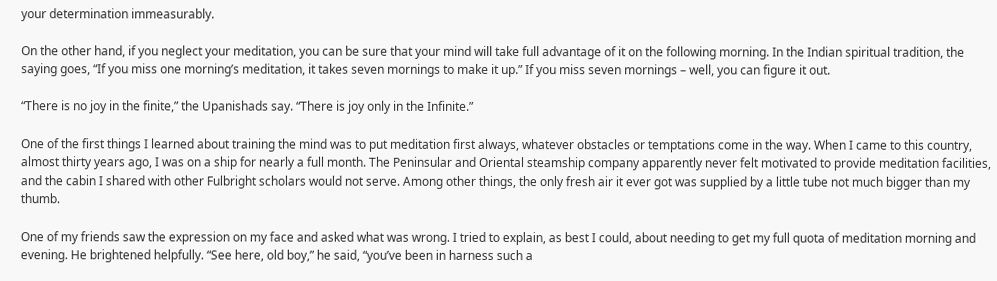your determination immeasurably.

On the other hand, if you neglect your meditation, you can be sure that your mind will take full advantage of it on the following morning. In the Indian spiritual tradition, the saying goes, “If you miss one morning’s meditation, it takes seven mornings to make it up.” If you miss seven mornings – well, you can figure it out.

“There is no joy in the finite,” the Upanishads say. “There is joy only in the Infinite.”

One of the first things I learned about training the mind was to put meditation first always, whatever obstacles or temptations come in the way. When I came to this country, almost thirty years ago, I was on a ship for nearly a full month. The Peninsular and Oriental steamship company apparently never felt motivated to provide meditation facilities, and the cabin I shared with other Fulbright scholars would not serve. Among other things, the only fresh air it ever got was supplied by a little tube not much bigger than my thumb.

One of my friends saw the expression on my face and asked what was wrong. I tried to explain, as best I could, about needing to get my full quota of meditation morning and evening. He brightened helpfully. “See here, old boy,” he said, “you’ve been in harness such a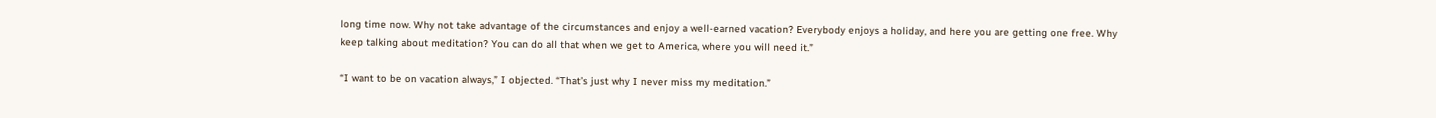long time now. Why not take advantage of the circumstances and enjoy a well-earned vacation? Everybody enjoys a holiday, and here you are getting one free. Why keep talking about meditation? You can do all that when we get to America, where you will need it.”

“I want to be on vacation always,” I objected. “That’s just why I never miss my meditation.”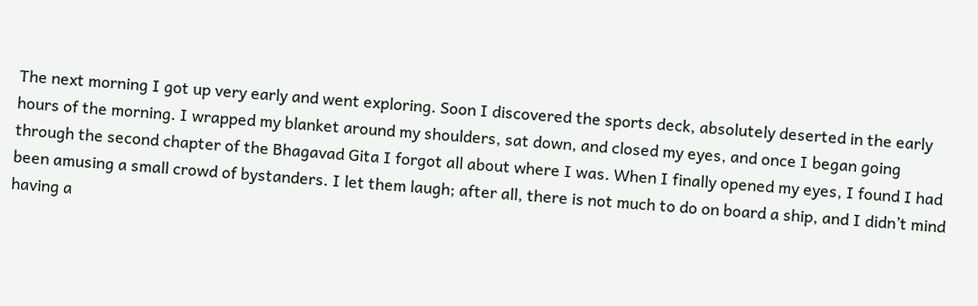The next morning I got up very early and went exploring. Soon I discovered the sports deck, absolutely deserted in the early hours of the morning. I wrapped my blanket around my shoulders, sat down, and closed my eyes, and once I began going through the second chapter of the Bhagavad Gita I forgot all about where I was. When I finally opened my eyes, I found I had been amusing a small crowd of bystanders. I let them laugh; after all, there is not much to do on board a ship, and I didn’t mind having a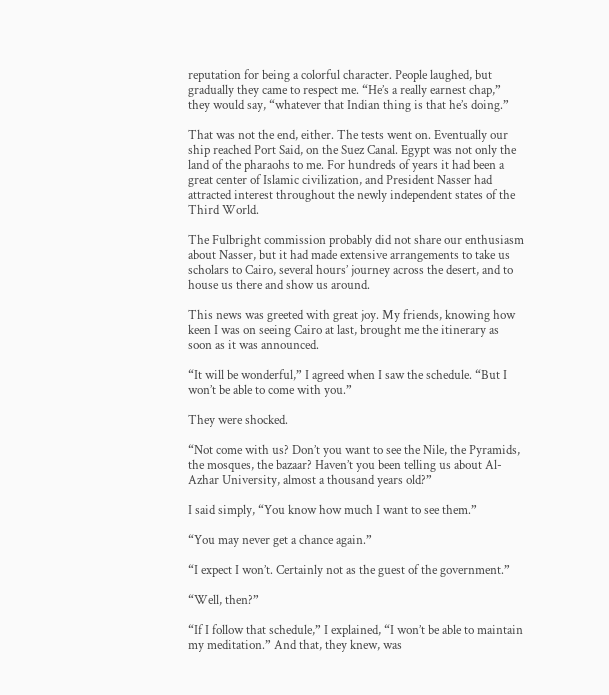reputation for being a colorful character. People laughed, but gradually they came to respect me. “He’s a really earnest chap,” they would say, “whatever that Indian thing is that he’s doing.”

That was not the end, either. The tests went on. Eventually our ship reached Port Said, on the Suez Canal. Egypt was not only the land of the pharaohs to me. For hundreds of years it had been a great center of Islamic civilization, and President Nasser had attracted interest throughout the newly independent states of the Third World.

The Fulbright commission probably did not share our enthusiasm about Nasser, but it had made extensive arrangements to take us scholars to Cairo, several hours’ journey across the desert, and to house us there and show us around.

This news was greeted with great joy. My friends, knowing how keen I was on seeing Cairo at last, brought me the itinerary as soon as it was announced.

“It will be wonderful,” I agreed when I saw the schedule. “But I won’t be able to come with you.”

They were shocked.

“Not come with us? Don’t you want to see the Nile, the Pyramids, the mosques, the bazaar? Haven’t you been telling us about Al-Azhar University, almost a thousand years old?”

I said simply, “You know how much I want to see them.”

“You may never get a chance again.”

“I expect I won’t. Certainly not as the guest of the government.”

“Well, then?”

“If I follow that schedule,” I explained, “I won’t be able to maintain my meditation.” And that, they knew, was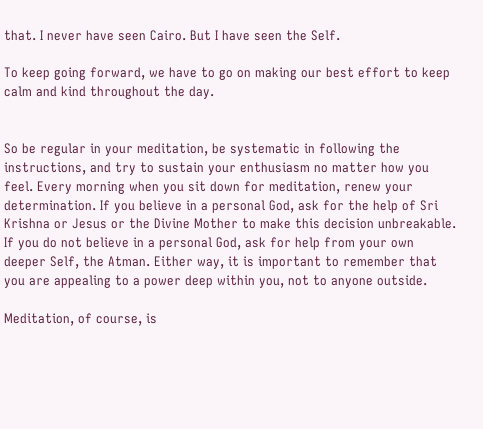that. I never have seen Cairo. But I have seen the Self.

To keep going forward, we have to go on making our best effort to keep calm and kind throughout the day.


So be regular in your meditation, be systematic in following the instructions, and try to sustain your enthusiasm no matter how you feel. Every morning when you sit down for meditation, renew your determination. If you believe in a personal God, ask for the help of Sri Krishna or Jesus or the Divine Mother to make this decision unbreakable. If you do not believe in a personal God, ask for help from your own deeper Self, the Atman. Either way, it is important to remember that you are appealing to a power deep within you, not to anyone outside.

Meditation, of course, is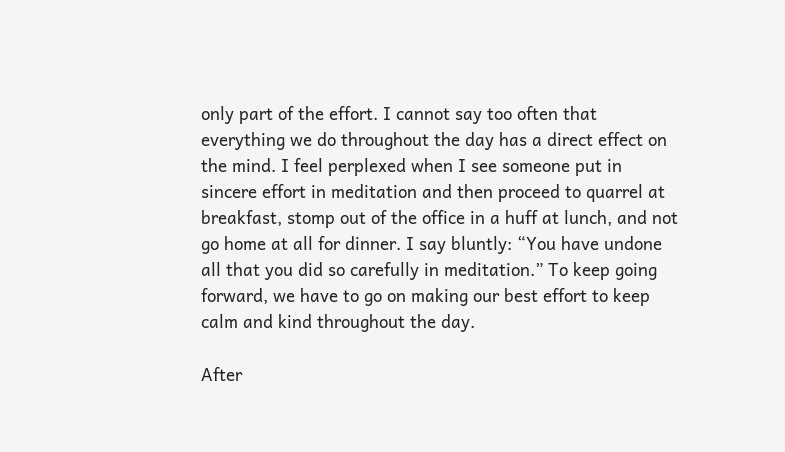only part of the effort. I cannot say too often that everything we do throughout the day has a direct effect on the mind. I feel perplexed when I see someone put in sincere effort in meditation and then proceed to quarrel at breakfast, stomp out of the office in a huff at lunch, and not go home at all for dinner. I say bluntly: “You have undone all that you did so carefully in meditation.” To keep going forward, we have to go on making our best effort to keep calm and kind throughout the day.

After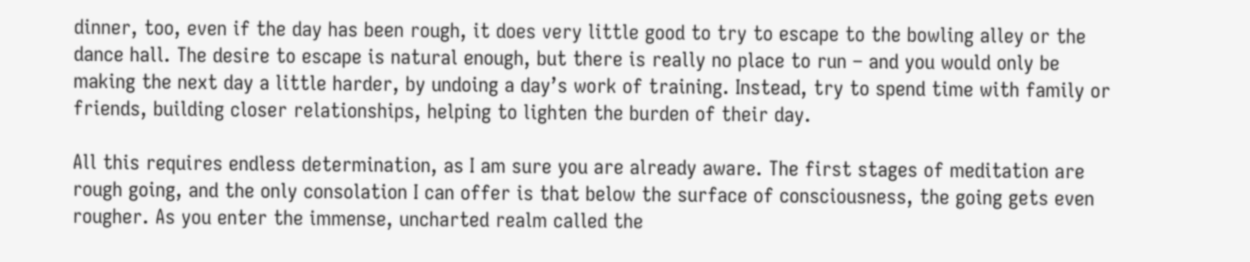dinner, too, even if the day has been rough, it does very little good to try to escape to the bowling alley or the dance hall. The desire to escape is natural enough, but there is really no place to run – and you would only be making the next day a little harder, by undoing a day’s work of training. Instead, try to spend time with family or friends, building closer relationships, helping to lighten the burden of their day.

All this requires endless determination, as I am sure you are already aware. The first stages of meditation are rough going, and the only consolation I can offer is that below the surface of consciousness, the going gets even rougher. As you enter the immense, uncharted realm called the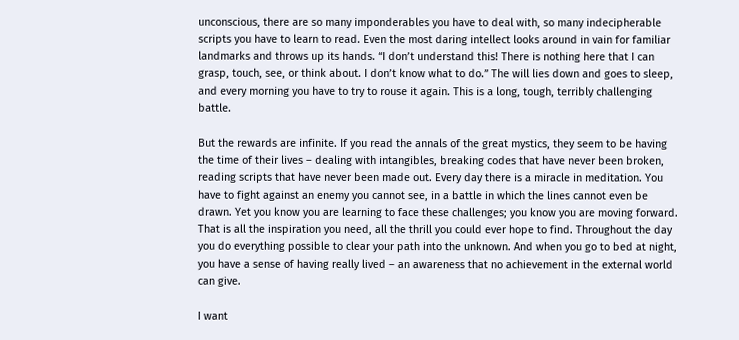unconscious, there are so many imponderables you have to deal with, so many indecipherable scripts you have to learn to read. Even the most daring intellect looks around in vain for familiar landmarks and throws up its hands. “I don’t understand this! There is nothing here that I can grasp, touch, see, or think about. I don’t know what to do.” The will lies down and goes to sleep, and every morning you have to try to rouse it again. This is a long, tough, terribly challenging battle.

But the rewards are infinite. If you read the annals of the great mystics, they seem to be having the time of their lives – dealing with intangibles, breaking codes that have never been broken, reading scripts that have never been made out. Every day there is a miracle in meditation. You have to fight against an enemy you cannot see, in a battle in which the lines cannot even be drawn. Yet you know you are learning to face these challenges; you know you are moving forward. That is all the inspiration you need, all the thrill you could ever hope to find. Throughout the day you do everything possible to clear your path into the unknown. And when you go to bed at night, you have a sense of having really lived – an awareness that no achievement in the external world can give.

I want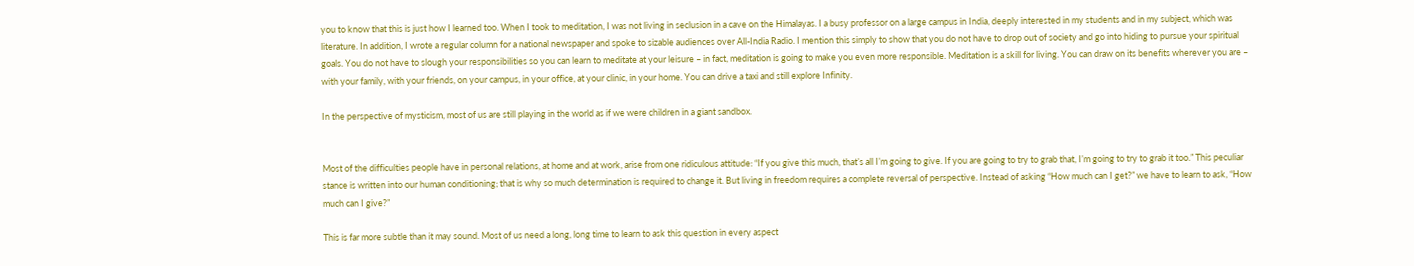you to know that this is just how I learned too. When I took to meditation, I was not living in seclusion in a cave on the Himalayas. I a busy professor on a large campus in India, deeply interested in my students and in my subject, which was literature. In addition, I wrote a regular column for a national newspaper and spoke to sizable audiences over All-India Radio. I mention this simply to show that you do not have to drop out of society and go into hiding to pursue your spiritual goals. You do not have to slough your responsibilities so you can learn to meditate at your leisure – in fact, meditation is going to make you even more responsible. Meditation is a skill for living. You can draw on its benefits wherever you are – with your family, with your friends, on your campus, in your office, at your clinic, in your home. You can drive a taxi and still explore Infinity.

In the perspective of mysticism, most of us are still playing in the world as if we were children in a giant sandbox.


Most of the difficulties people have in personal relations, at home and at work, arise from one ridiculous attitude: “If you give this much, that’s all I’m going to give. If you are going to try to grab that, I’m going to try to grab it too.” This peculiar stance is written into our human conditioning; that is why so much determination is required to change it. But living in freedom requires a complete reversal of perspective. Instead of asking “How much can I get?” we have to learn to ask, “How much can I give?”

This is far more subtle than it may sound. Most of us need a long, long time to learn to ask this question in every aspect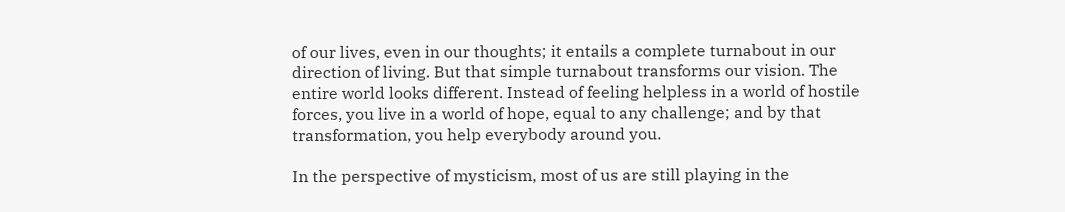of our lives, even in our thoughts; it entails a complete turnabout in our direction of living. But that simple turnabout transforms our vision. The entire world looks different. Instead of feeling helpless in a world of hostile forces, you live in a world of hope, equal to any challenge; and by that transformation, you help everybody around you.

In the perspective of mysticism, most of us are still playing in the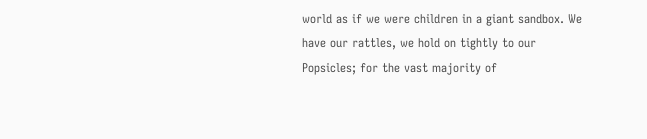world as if we were children in a giant sandbox. We have our rattles, we hold on tightly to our Popsicles; for the vast majority of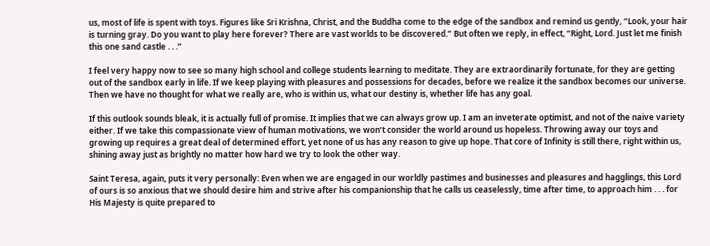us, most of life is spent with toys. Figures like Sri Krishna, Christ, and the Buddha come to the edge of the sandbox and remind us gently, “Look, your hair is turning gray. Do you want to play here forever? There are vast worlds to be discovered.” But often we reply, in effect, “Right, Lord. Just let me finish this one sand castle . . .”

I feel very happy now to see so many high school and college students learning to meditate. They are extraordinarily fortunate, for they are getting out of the sandbox early in life. If we keep playing with pleasures and possessions for decades, before we realize it the sandbox becomes our universe. Then we have no thought for what we really are, who is within us, what our destiny is, whether life has any goal.

If this outlook sounds bleak, it is actually full of promise. It implies that we can always grow up. I am an inveterate optimist, and not of the naive variety either. If we take this compassionate view of human motivations, we won’t consider the world around us hopeless. Throwing away our toys and growing up requires a great deal of determined effort, yet none of us has any reason to give up hope. That core of Infinity is still there, right within us, shining away just as brightly no matter how hard we try to look the other way.

Saint Teresa, again, puts it very personally: Even when we are engaged in our worldly pastimes and businesses and pleasures and hagglings, this Lord of ours is so anxious that we should desire him and strive after his companionship that he calls us ceaselessly, time after time, to approach him . . . for His Majesty is quite prepared to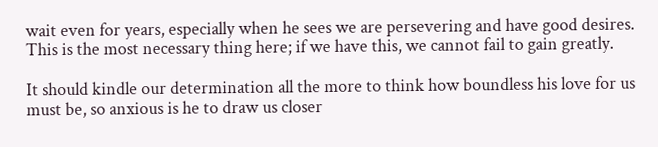wait even for years, especially when he sees we are persevering and have good desires. This is the most necessary thing here; if we have this, we cannot fail to gain greatly.

It should kindle our determination all the more to think how boundless his love for us must be, so anxious is he to draw us closer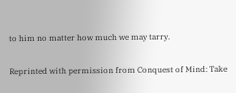to him no matter how much we may tarry.

Reprinted with permission from Conquest of Mind: Take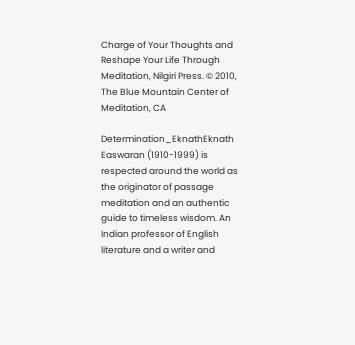Charge of Your Thoughts and Reshape Your Life Through  Meditation, Nilgiri Press. © 2010, The Blue Mountain Center of Meditation, CA

Determination_EknathEknath Easwaran (1910-1999) is respected around the world as the originator of passage meditation and an authentic guide to timeless wisdom. An Indian professor of English literature and a writer and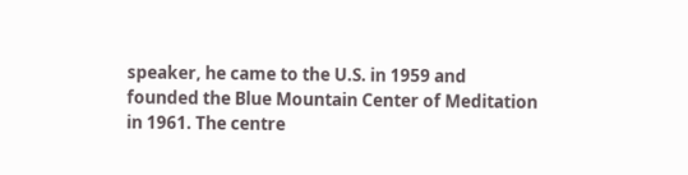speaker, he came to the U.S. in 1959 and founded the Blue Mountain Center of Meditation in 1961. The centre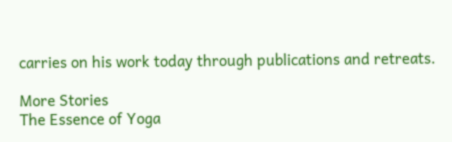carries on his work today through publications and retreats.

More Stories
The Essence of Yoga